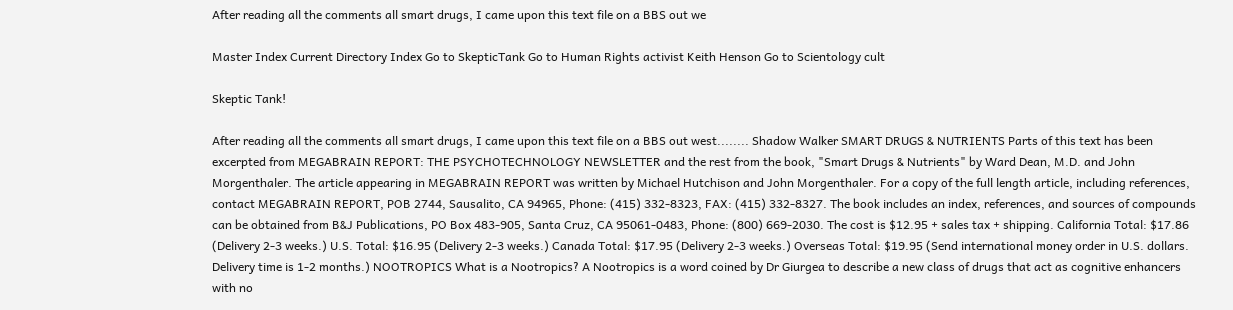After reading all the comments all smart drugs, I came upon this text file on a BBS out we

Master Index Current Directory Index Go to SkepticTank Go to Human Rights activist Keith Henson Go to Scientology cult

Skeptic Tank!

After reading all the comments all smart drugs, I came upon this text file on a BBS out west........ Shadow Walker SMART DRUGS & NUTRIENTS Parts of this text has been excerpted from MEGABRAIN REPORT: THE PSYCHOTECHNOLOGY NEWSLETTER and the rest from the book, "Smart Drugs & Nutrients" by Ward Dean, M.D. and John Morgenthaler. The article appearing in MEGABRAIN REPORT was written by Michael Hutchison and John Morgenthaler. For a copy of the full length article, including references, contact MEGABRAIN REPORT, POB 2744, Sausalito, CA 94965, Phone: (415) 332-8323, FAX: (415) 332-8327. The book includes an index, references, and sources of compounds can be obtained from B&J Publications, PO Box 483-905, Santa Cruz, CA 95061-0483, Phone: (800) 669-2030. The cost is $12.95 + sales tax + shipping. California Total: $17.86 (Delivery 2-3 weeks.) U.S. Total: $16.95 (Delivery 2-3 weeks.) Canada Total: $17.95 (Delivery 2-3 weeks.) Overseas Total: $19.95 (Send international money order in U.S. dollars. Delivery time is 1-2 months.) NOOTROPICS What is a Nootropics? A Nootropics is a word coined by Dr Giurgea to describe a new class of drugs that act as cognitive enhancers with no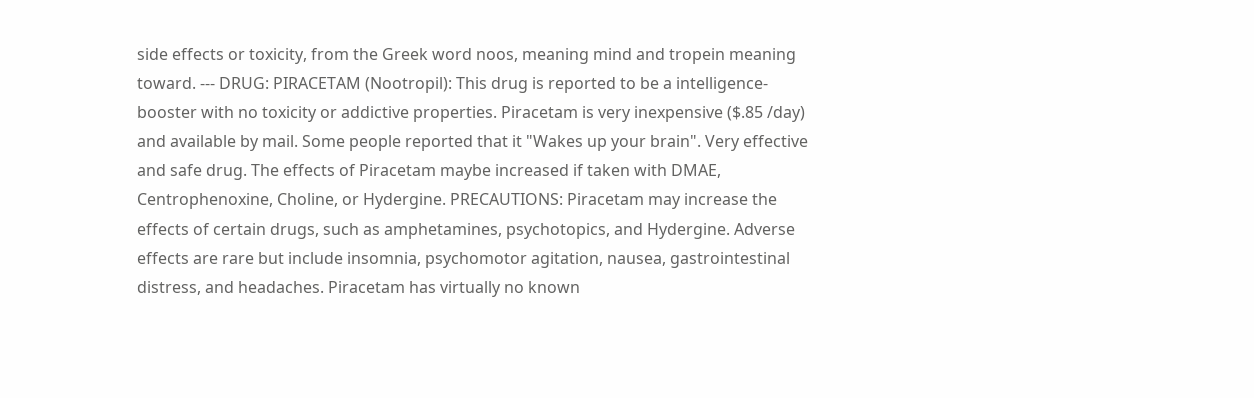side effects or toxicity, from the Greek word noos, meaning mind and tropein meaning toward. --- DRUG: PIRACETAM (Nootropil): This drug is reported to be a intelligence-booster with no toxicity or addictive properties. Piracetam is very inexpensive ($.85 /day) and available by mail. Some people reported that it "Wakes up your brain". Very effective and safe drug. The effects of Piracetam maybe increased if taken with DMAE, Centrophenoxine, Choline, or Hydergine. PRECAUTIONS: Piracetam may increase the effects of certain drugs, such as amphetamines, psychotopics, and Hydergine. Adverse effects are rare but include insomnia, psychomotor agitation, nausea, gastrointestinal distress, and headaches. Piracetam has virtually no known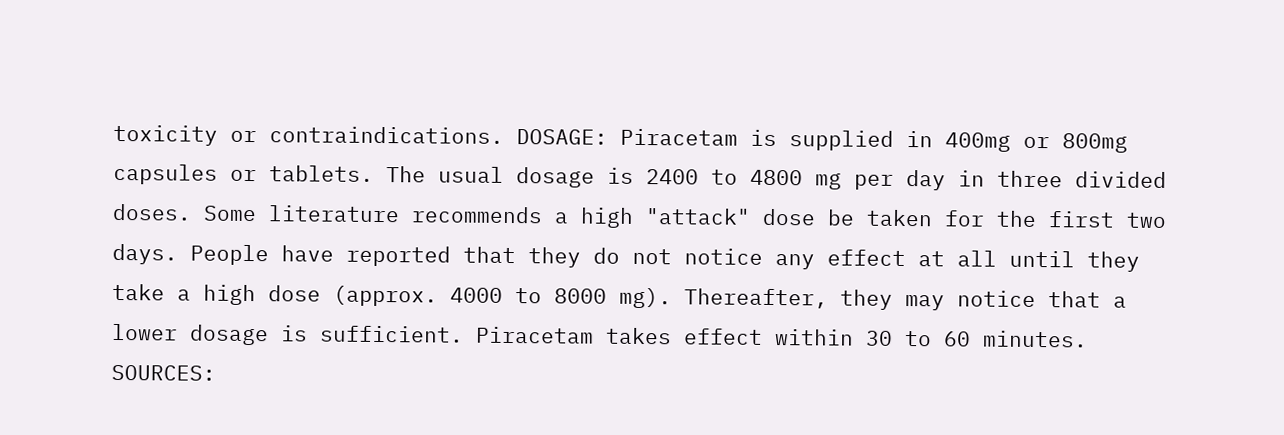toxicity or contraindications. DOSAGE: Piracetam is supplied in 400mg or 800mg capsules or tablets. The usual dosage is 2400 to 4800 mg per day in three divided doses. Some literature recommends a high "attack" dose be taken for the first two days. People have reported that they do not notice any effect at all until they take a high dose (approx. 4000 to 8000 mg). Thereafter, they may notice that a lower dosage is sufficient. Piracetam takes effect within 30 to 60 minutes. SOURCES: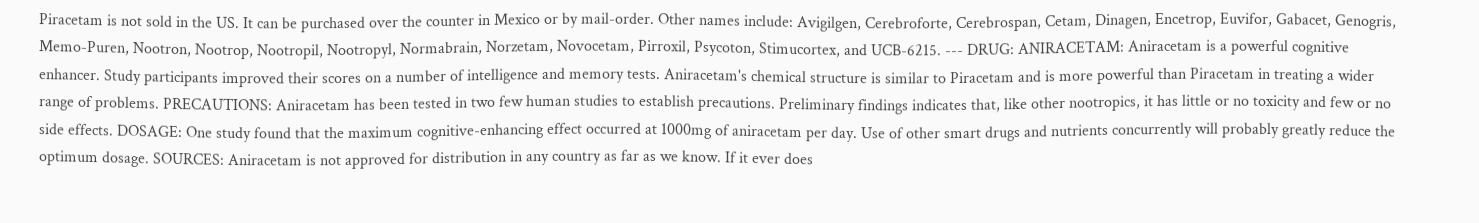Piracetam is not sold in the US. It can be purchased over the counter in Mexico or by mail-order. Other names include: Avigilgen, Cerebroforte, Cerebrospan, Cetam, Dinagen, Encetrop, Euvifor, Gabacet, Genogris, Memo-Puren, Nootron, Nootrop, Nootropil, Nootropyl, Normabrain, Norzetam, Novocetam, Pirroxil, Psycoton, Stimucortex, and UCB-6215. --- DRUG: ANIRACETAM: Aniracetam is a powerful cognitive enhancer. Study participants improved their scores on a number of intelligence and memory tests. Aniracetam's chemical structure is similar to Piracetam and is more powerful than Piracetam in treating a wider range of problems. PRECAUTIONS: Aniracetam has been tested in two few human studies to establish precautions. Preliminary findings indicates that, like other nootropics, it has little or no toxicity and few or no side effects. DOSAGE: One study found that the maximum cognitive-enhancing effect occurred at 1000mg of aniracetam per day. Use of other smart drugs and nutrients concurrently will probably greatly reduce the optimum dosage. SOURCES: Aniracetam is not approved for distribution in any country as far as we know. If it ever does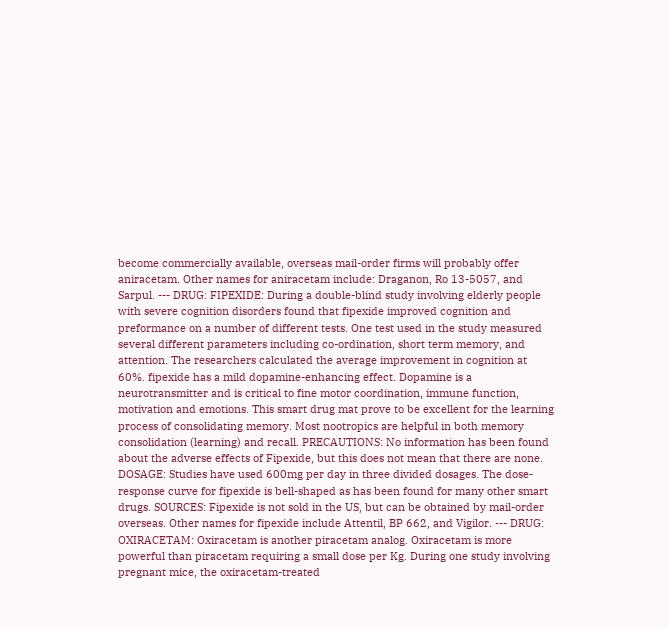become commercially available, overseas mail-order firms will probably offer aniracetam. Other names for aniracetam include: Draganon, Ro 13-5057, and Sarpul. --- DRUG: FIPEXIDE: During a double-blind study involving elderly people with severe cognition disorders found that fipexide improved cognition and preformance on a number of different tests. One test used in the study measured several different parameters including co-ordination, short term memory, and attention. The researchers calculated the average improvement in cognition at 60%. fipexide has a mild dopamine-enhancing effect. Dopamine is a neurotransmitter and is critical to fine motor coordination, immune function, motivation and emotions. This smart drug mat prove to be excellent for the learning process of consolidating memory. Most nootropics are helpful in both memory consolidation (learning) and recall. PRECAUTIONS: No information has been found about the adverse effects of Fipexide, but this does not mean that there are none. DOSAGE: Studies have used 600mg per day in three divided dosages. The dose- response curve for fipexide is bell-shaped as has been found for many other smart drugs. SOURCES: Fipexide is not sold in the US, but can be obtained by mail-order overseas. Other names for fipexide include Attentil, BP 662, and Vigilor. --- DRUG: OXIRACETAM: Oxiracetam is another piracetam analog. Oxiracetam is more powerful than piracetam requiring a small dose per Kg. During one study involving pregnant mice, the oxiracetam-treated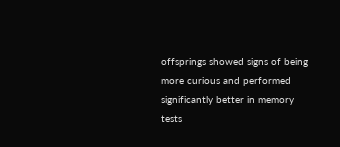offsprings showed signs of being more curious and performed significantly better in memory tests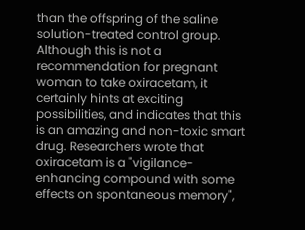than the offspring of the saline solution-treated control group. Although this is not a recommendation for pregnant woman to take oxiracetam, it certainly hints at exciting possibilities, and indicates that this is an amazing and non-toxic smart drug. Researchers wrote that oxiracetam is a "vigilance-enhancing compound with some effects on spontaneous memory",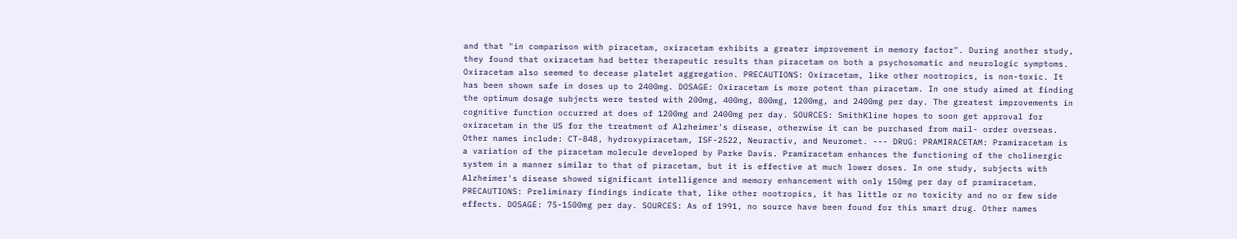and that "in comparison with piracetam, oxiracetam exhibits a greater improvement in memory factor". During another study, they found that oxiracetam had better therapeutic results than piracetam on both a psychosomatic and neurologic symptoms. Oxiracetam also seemed to decease platelet aggregation. PRECAUTIONS: Oxiracetam, like other nootropics, is non-toxic. It has been shown safe in doses up to 2400mg. DOSAGE: Oxiracetam is more potent than piracetam. In one study aimed at finding the optimum dosage subjects were tested with 200mg, 400mg, 800mg, 1200mg, and 2400mg per day. The greatest improvements in cognitive function occurred at does of 1200mg and 2400mg per day. SOURCES: SmithKline hopes to soon get approval for oxiracetam in the US for the treatment of Alzheimer's disease, otherwise it can be purchased from mail- order overseas. Other names include: CT-848, hydroxypiracetam, ISF-2522, Neuractiv, and Neuromet. --- DRUG: PRAMIRACETAM: Pramiracetam is a variation of the piracetam molecule developed by Parke Davis. Pramiracetam enhances the functioning of the cholinergic system in a manner similar to that of piracetam, but it is effective at much lower doses. In one study, subjects with Alzheimer's disease showed significant intelligence and memory enhancement with only 150mg per day of pramiracetam. PRECAUTIONS: Preliminary findings indicate that, like other nootropics, it has little or no toxicity and no or few side effects. DOSAGE: 75-1500mg per day. SOURCES: As of 1991, no source have been found for this smart drug. Other names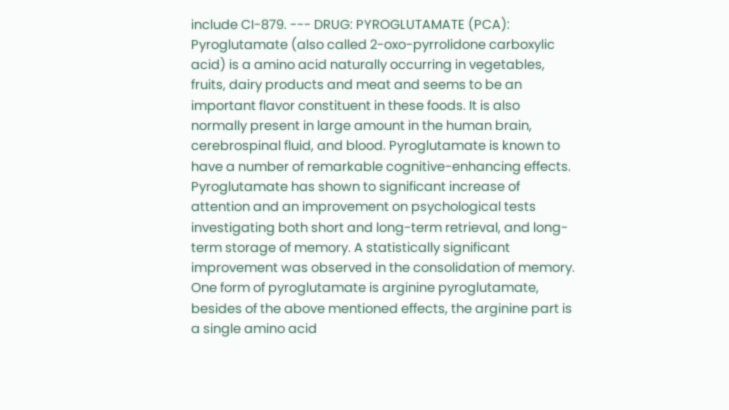include CI-879. --- DRUG: PYROGLUTAMATE (PCA): Pyroglutamate (also called 2-oxo-pyrrolidone carboxylic acid) is a amino acid naturally occurring in vegetables, fruits, dairy products and meat and seems to be an important flavor constituent in these foods. It is also normally present in large amount in the human brain, cerebrospinal fluid, and blood. Pyroglutamate is known to have a number of remarkable cognitive-enhancing effects. Pyroglutamate has shown to significant increase of attention and an improvement on psychological tests investigating both short and long-term retrieval, and long-term storage of memory. A statistically significant improvement was observed in the consolidation of memory. One form of pyroglutamate is arginine pyroglutamate, besides of the above mentioned effects, the arginine part is a single amino acid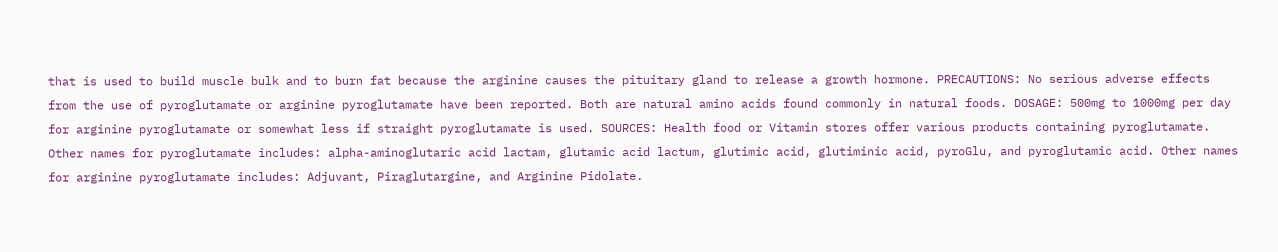that is used to build muscle bulk and to burn fat because the arginine causes the pituitary gland to release a growth hormone. PRECAUTIONS: No serious adverse effects from the use of pyroglutamate or arginine pyroglutamate have been reported. Both are natural amino acids found commonly in natural foods. DOSAGE: 500mg to 1000mg per day for arginine pyroglutamate or somewhat less if straight pyroglutamate is used. SOURCES: Health food or Vitamin stores offer various products containing pyroglutamate. Other names for pyroglutamate includes: alpha-aminoglutaric acid lactam, glutamic acid lactum, glutimic acid, glutiminic acid, pyroGlu, and pyroglutamic acid. Other names for arginine pyroglutamate includes: Adjuvant, Piraglutargine, and Arginine Pidolate.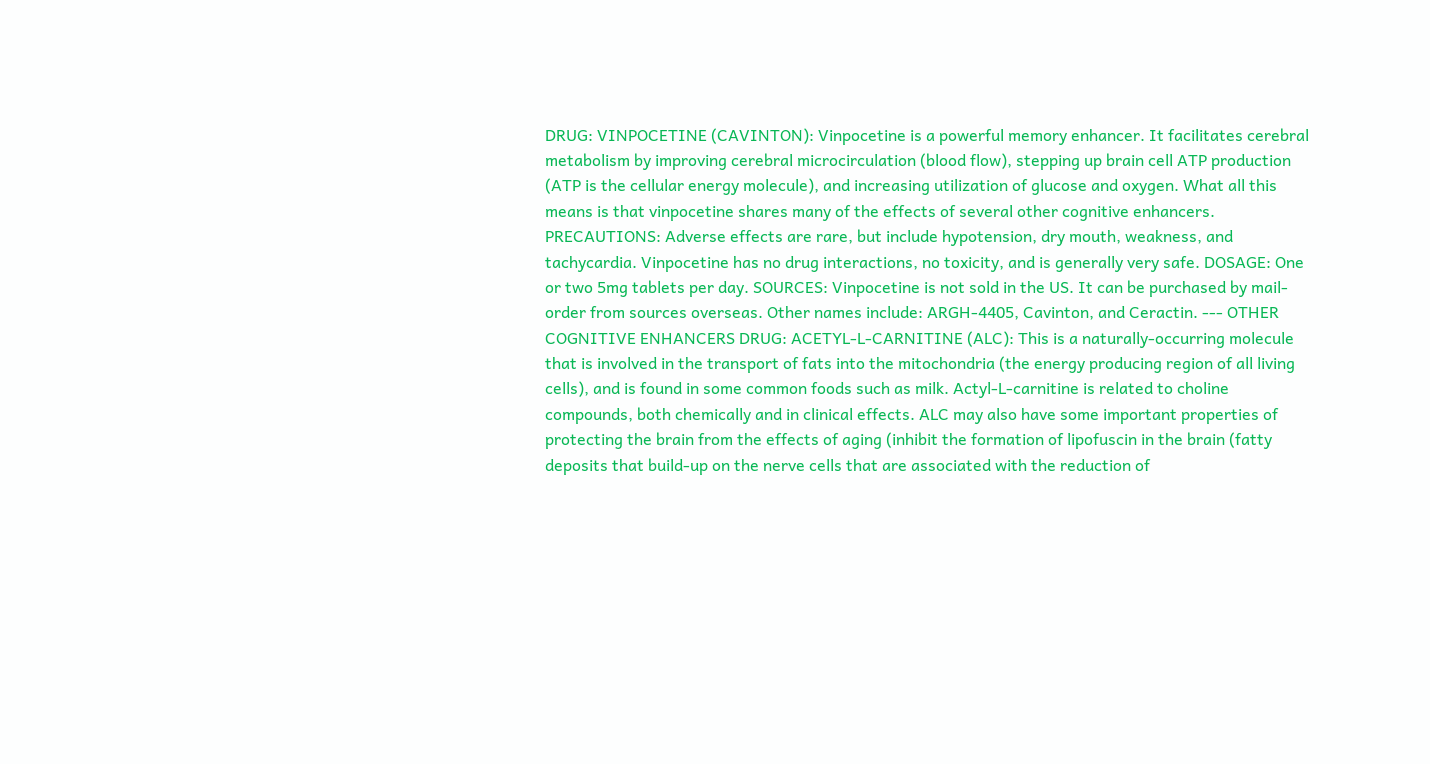DRUG: VINPOCETINE (CAVINTON): Vinpocetine is a powerful memory enhancer. It facilitates cerebral metabolism by improving cerebral microcirculation (blood flow), stepping up brain cell ATP production (ATP is the cellular energy molecule), and increasing utilization of glucose and oxygen. What all this means is that vinpocetine shares many of the effects of several other cognitive enhancers. PRECAUTIONS: Adverse effects are rare, but include hypotension, dry mouth, weakness, and tachycardia. Vinpocetine has no drug interactions, no toxicity, and is generally very safe. DOSAGE: One or two 5mg tablets per day. SOURCES: Vinpocetine is not sold in the US. It can be purchased by mail-order from sources overseas. Other names include: ARGH-4405, Cavinton, and Ceractin. --- OTHER COGNITIVE ENHANCERS DRUG: ACETYL-L-CARNITINE (ALC): This is a naturally-occurring molecule that is involved in the transport of fats into the mitochondria (the energy producing region of all living cells), and is found in some common foods such as milk. Actyl-L-carnitine is related to choline compounds, both chemically and in clinical effects. ALC may also have some important properties of protecting the brain from the effects of aging (inhibit the formation of lipofuscin in the brain (fatty deposits that build-up on the nerve cells that are associated with the reduction of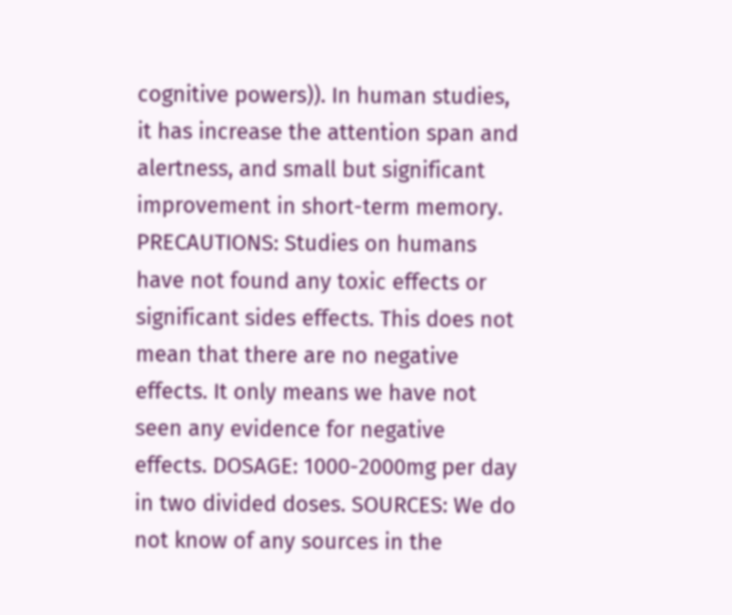cognitive powers)). In human studies, it has increase the attention span and alertness, and small but significant improvement in short-term memory. PRECAUTIONS: Studies on humans have not found any toxic effects or significant sides effects. This does not mean that there are no negative effects. It only means we have not seen any evidence for negative effects. DOSAGE: 1000-2000mg per day in two divided doses. SOURCES: We do not know of any sources in the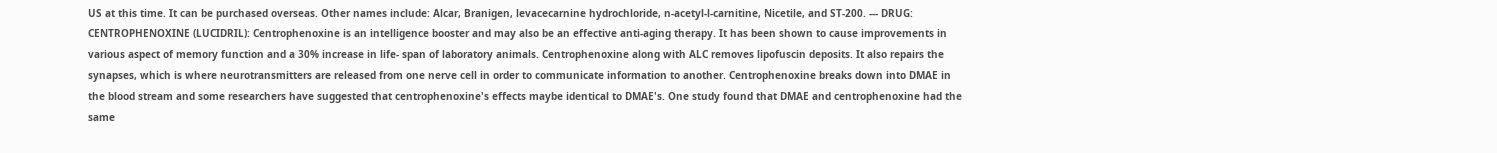US at this time. It can be purchased overseas. Other names include: Alcar, Branigen, levacecarnine hydrochloride, n-acetyl-l-carnitine, Nicetile, and ST-200. --- DRUG: CENTROPHENOXINE (LUCIDRIL): Centrophenoxine is an intelligence booster and may also be an effective anti-aging therapy. It has been shown to cause improvements in various aspect of memory function and a 30% increase in life- span of laboratory animals. Centrophenoxine along with ALC removes lipofuscin deposits. It also repairs the synapses, which is where neurotransmitters are released from one nerve cell in order to communicate information to another. Centrophenoxine breaks down into DMAE in the blood stream and some researchers have suggested that centrophenoxine's effects maybe identical to DMAE's. One study found that DMAE and centrophenoxine had the same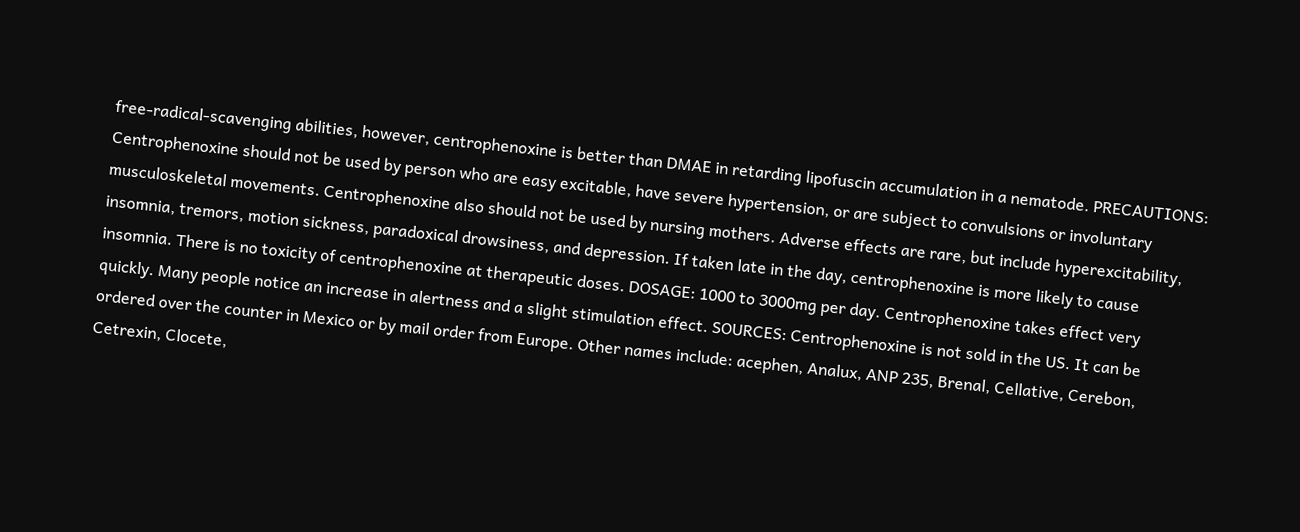free-radical-scavenging abilities, however, centrophenoxine is better than DMAE in retarding lipofuscin accumulation in a nematode. PRECAUTIONS: Centrophenoxine should not be used by person who are easy excitable, have severe hypertension, or are subject to convulsions or involuntary musculoskeletal movements. Centrophenoxine also should not be used by nursing mothers. Adverse effects are rare, but include hyperexcitability, insomnia, tremors, motion sickness, paradoxical drowsiness, and depression. If taken late in the day, centrophenoxine is more likely to cause insomnia. There is no toxicity of centrophenoxine at therapeutic doses. DOSAGE: 1000 to 3000mg per day. Centrophenoxine takes effect very quickly. Many people notice an increase in alertness and a slight stimulation effect. SOURCES: Centrophenoxine is not sold in the US. It can be ordered over the counter in Mexico or by mail order from Europe. Other names include: acephen, Analux, ANP 235, Brenal, Cellative, Cerebon, Cetrexin, Clocete,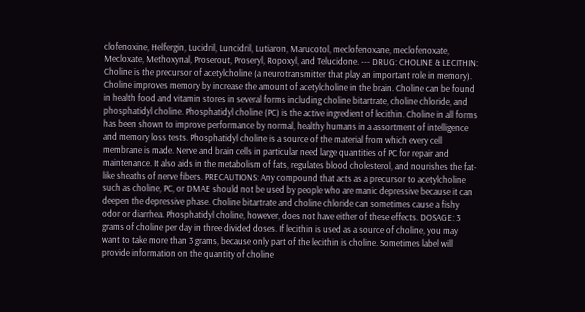clofenoxine, Helfergin, Lucidril, Luncidril, Lutiaron, Marucotol, meclofenoxane, meclofenoxate, Mecloxate, Methoxynal, Proserout, Proseryl, Ropoxyl, and Telucidone. --- DRUG: CHOLINE & LECITHIN: Choline is the precursor of acetylcholine (a neurotransmitter that play an important role in memory). Choline improves memory by increase the amount of acetylcholine in the brain. Choline can be found in health food and vitamin stores in several forms including choline bitartrate, choline chloride, and phosphatidyl choline. Phosphatidyl choline (PC) is the active ingredient of lecithin. Choline in all forms has been shown to improve performance by normal, healthy humans in a assortment of intelligence and memory loss tests. Phosphatidyl choline is a source of the material from which every cell membrane is made. Nerve and brain cells in particular need large quantities of PC for repair and maintenance. It also aids in the metabolism of fats, regulates blood cholesterol, and nourishes the fat-like sheaths of nerve fibers. PRECAUTIONS: Any compound that acts as a precursor to acetylcholine such as choline, PC, or DMAE should not be used by people who are manic depressive because it can deepen the depressive phase. Choline bitartrate and choline chloride can sometimes cause a fishy odor or diarrhea. Phosphatidyl choline, however, does not have either of these effects. DOSAGE: 3 grams of choline per day in three divided doses. If lecithin is used as a source of choline, you may want to take more than 3 grams, because only part of the lecithin is choline. Sometimes label will provide information on the quantity of choline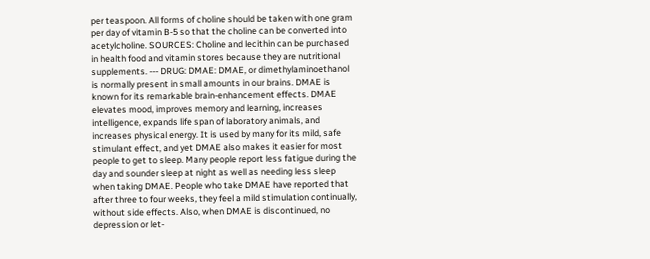per teaspoon. All forms of choline should be taken with one gram per day of vitamin B-5 so that the choline can be converted into acetylcholine. SOURCES: Choline and lecithin can be purchased in health food and vitamin stores because they are nutritional supplements. --- DRUG: DMAE: DMAE, or dimethylaminoethanol is normally present in small amounts in our brains. DMAE is known for its remarkable brain-enhancement effects. DMAE elevates mood, improves memory and learning, increases intelligence, expands life span of laboratory animals, and increases physical energy. It is used by many for its mild, safe stimulant effect, and yet DMAE also makes it easier for most people to get to sleep. Many people report less fatigue during the day and sounder sleep at night as well as needing less sleep when taking DMAE. People who take DMAE have reported that after three to four weeks, they feel a mild stimulation continually, without side effects. Also, when DMAE is discontinued, no depression or let-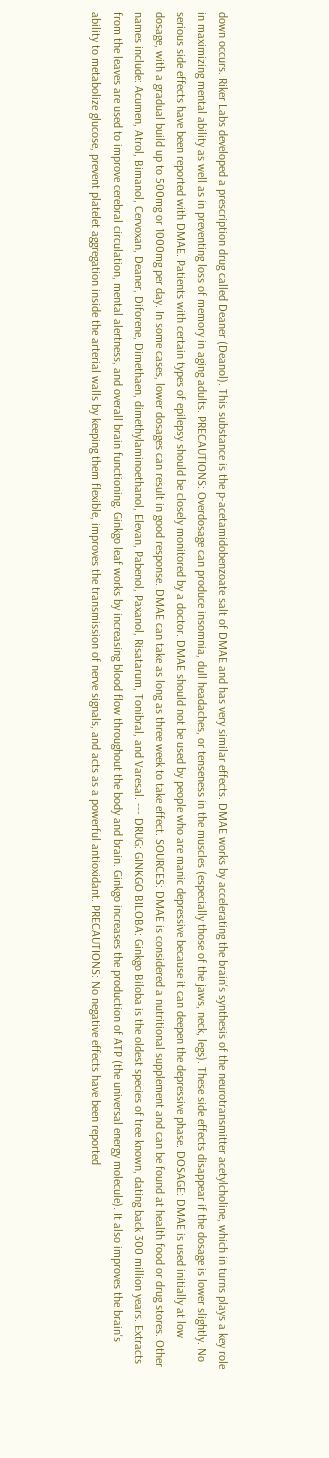down occurs. Riker Labs developed a prescription drug called Deaner (Deanol). This substance is the p-acetamidobenzoate salt of DMAE and has very similar effects. DMAE works by accelerating the brain's synthesis of the neurotransmitter acetylcholine, which in turns plays a key role in maximizing mental ability as well as in preventing loss of memory in aging adults. PRECAUTIONS: Overdosage can produce insomnia, dull headaches, or tenseness in the muscles (especially those of the jaws, neck, legs). These side effects disappear if the dosage is lower slightly. No serious side effects have been reported with DMAE. Patients with certain types of epilepsy should be closely monitored by a doctor. DMAE should not be used by people who are manic depressive because it can deepen the depressive phase. DOSAGE: DMAE is used initially at low dosage, with a gradual build up to 500mg or 1000mg per day. In some cases, lower dosages can result in good response. DMAE can take as long as three week to take effect. SOURCES: DMAE is considered a nutritional supplement and can be found at health food or drug stores. Other names include: Acumen, Atrol, Bimanol, Cervoxan, Deaner, Diforene, Dimethaen, dimethylaminoethanol, Elevan, Pabenol, Paxanol, Risatarum, Tonibral, and Varesal. --- DRUG: GINKGO BILOBA: Ginkgo Biloba is the oldest species of tree known, dating back 300 million years. Extracts from the leaves are used to improve cerebral circulation, mental alertness, and overall brain functioning. Ginkgo leaf works by increasing blood flow throughout the body and brain. Ginkgo increases the production of ATP (the universal energy molecule). It also improves the brain's ability to metabolize glucose, prevent platelet aggregation inside the arterial walls by keeping them flexible, improves the transmission of nerve signals, and acts as a powerful antioxidant. PRECAUTIONS: No negative effects have been reported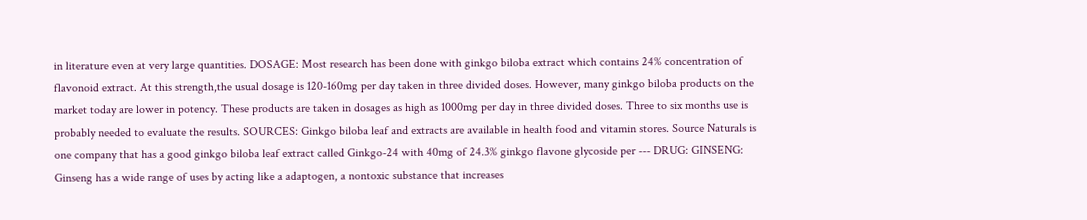in literature even at very large quantities. DOSAGE: Most research has been done with ginkgo biloba extract which contains 24% concentration of flavonoid extract. At this strength,the usual dosage is 120-160mg per day taken in three divided doses. However, many ginkgo biloba products on the market today are lower in potency. These products are taken in dosages as high as 1000mg per day in three divided doses. Three to six months use is probably needed to evaluate the results. SOURCES: Ginkgo biloba leaf and extracts are available in health food and vitamin stores. Source Naturals is one company that has a good ginkgo biloba leaf extract called Ginkgo-24 with 40mg of 24.3% ginkgo flavone glycoside per --- DRUG: GINSENG: Ginseng has a wide range of uses by acting like a adaptogen, a nontoxic substance that increases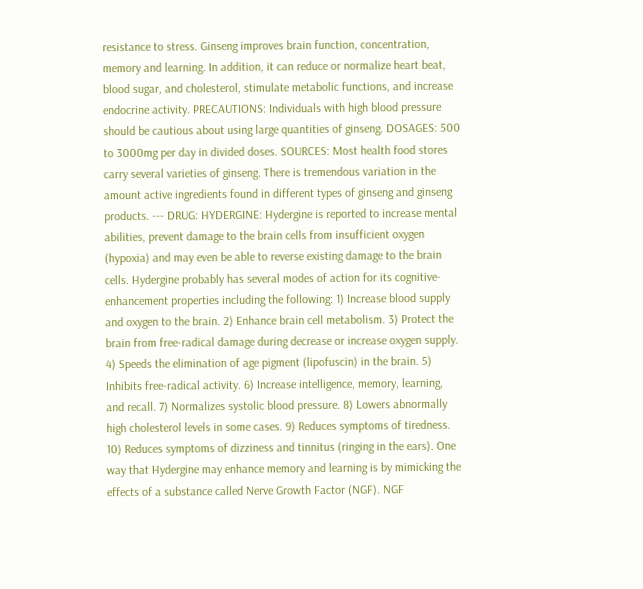resistance to stress. Ginseng improves brain function, concentration, memory and learning. In addition, it can reduce or normalize heart beat, blood sugar, and cholesterol, stimulate metabolic functions, and increase endocrine activity. PRECAUTIONS: Individuals with high blood pressure should be cautious about using large quantities of ginseng. DOSAGES: 500 to 3000mg per day in divided doses. SOURCES: Most health food stores carry several varieties of ginseng. There is tremendous variation in the amount active ingredients found in different types of ginseng and ginseng products. --- DRUG: HYDERGINE: Hydergine is reported to increase mental abilities, prevent damage to the brain cells from insufficient oxygen (hypoxia) and may even be able to reverse existing damage to the brain cells. Hydergine probably has several modes of action for its cognitive-enhancement properties including the following: 1) Increase blood supply and oxygen to the brain. 2) Enhance brain cell metabolism. 3) Protect the brain from free-radical damage during decrease or increase oxygen supply. 4) Speeds the elimination of age pigment (lipofuscin) in the brain. 5) Inhibits free-radical activity. 6) Increase intelligence, memory, learning, and recall. 7) Normalizes systolic blood pressure. 8) Lowers abnormally high cholesterol levels in some cases. 9) Reduces symptoms of tiredness. 10) Reduces symptoms of dizziness and tinnitus (ringing in the ears). One way that Hydergine may enhance memory and learning is by mimicking the effects of a substance called Nerve Growth Factor (NGF). NGF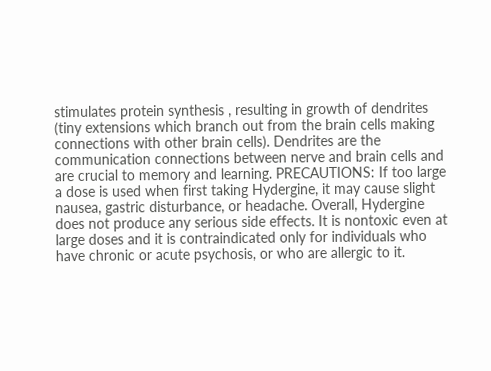stimulates protein synthesis , resulting in growth of dendrites (tiny extensions which branch out from the brain cells making connections with other brain cells). Dendrites are the communication connections between nerve and brain cells and are crucial to memory and learning. PRECAUTIONS: If too large a dose is used when first taking Hydergine, it may cause slight nausea, gastric disturbance, or headache. Overall, Hydergine does not produce any serious side effects. It is nontoxic even at large doses and it is contraindicated only for individuals who have chronic or acute psychosis, or who are allergic to it.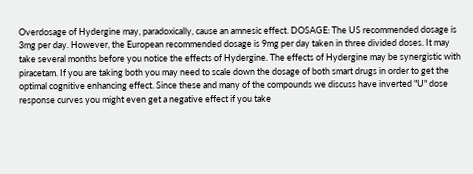Overdosage of Hydergine may, paradoxically, cause an amnesic effect. DOSAGE: The US recommended dosage is 3mg per day. However, the European recommended dosage is 9mg per day taken in three divided doses. It may take several months before you notice the effects of Hydergine. The effects of Hydergine may be synergistic with piracetam. If you are taking both you may need to scale down the dosage of both smart drugs in order to get the optimal cognitive enhancing effect. Since these and many of the compounds we discuss have inverted "U" dose response curves you might even get a negative effect if you take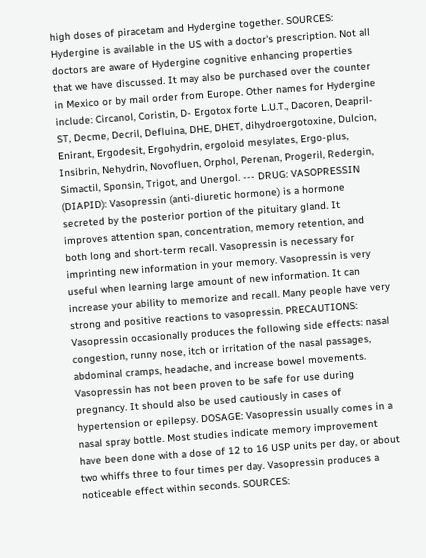high doses of piracetam and Hydergine together. SOURCES: Hydergine is available in the US with a doctor's prescription. Not all doctors are aware of Hydergine cognitive enhancing properties that we have discussed. It may also be purchased over the counter in Mexico or by mail order from Europe. Other names for Hydergine include: Circanol, Coristin, D- Ergotox forte L.U.T., Dacoren, Deapril-ST, Decme, Decril, Defluina, DHE, DHET, dihydroergotoxine, Dulcion, Enirant, Ergodesit, Ergohydrin, ergoloid mesylates, Ergo-plus, Insibrin, Nehydrin, Novofluen, Orphol, Perenan, Progeril, Redergin, Simactil, Sponsin, Trigot, and Unergol. --- DRUG: VASOPRESSIN (DIAPID): Vasopressin (anti-diuretic hormone) is a hormone secreted by the posterior portion of the pituitary gland. It improves attention span, concentration, memory retention, and both long and short-term recall. Vasopressin is necessary for imprinting new information in your memory. Vasopressin is very useful when learning large amount of new information. It can increase your ability to memorize and recall. Many people have very strong and positive reactions to vasopressin. PRECAUTIONS: Vasopressin occasionally produces the following side effects: nasal congestion, runny nose, itch or irritation of the nasal passages, abdominal cramps, headache, and increase bowel movements. Vasopressin has not been proven to be safe for use during pregnancy. It should also be used cautiously in cases of hypertension or epilepsy. DOSAGE: Vasopressin usually comes in a nasal spray bottle. Most studies indicate memory improvement have been done with a dose of 12 to 16 USP units per day, or about two whiffs three to four times per day. Vasopressin produces a noticeable effect within seconds. SOURCES: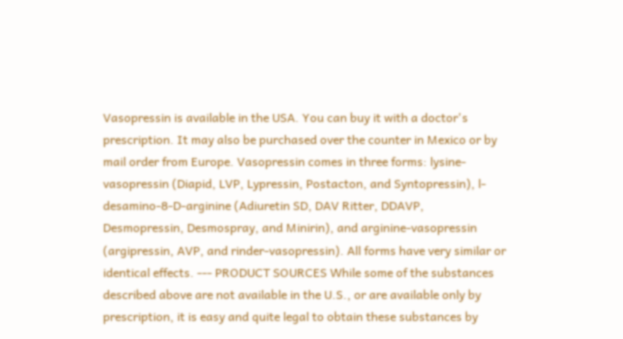Vasopressin is available in the USA. You can buy it with a doctor's prescription. It may also be purchased over the counter in Mexico or by mail order from Europe. Vasopressin comes in three forms: lysine-vasopressin (Diapid, LVP, Lypressin, Postacton, and Syntopressin), l-desamino-8-D-arginine (Adiuretin SD, DAV Ritter, DDAVP, Desmopressin, Desmospray, and Minirin), and arginine-vasopressin (argipressin, AVP, and rinder-vasopressin). All forms have very similar or identical effects. --- PRODUCT SOURCES While some of the substances described above are not available in the U.S., or are available only by prescription, it is easy and quite legal to obtain these substances by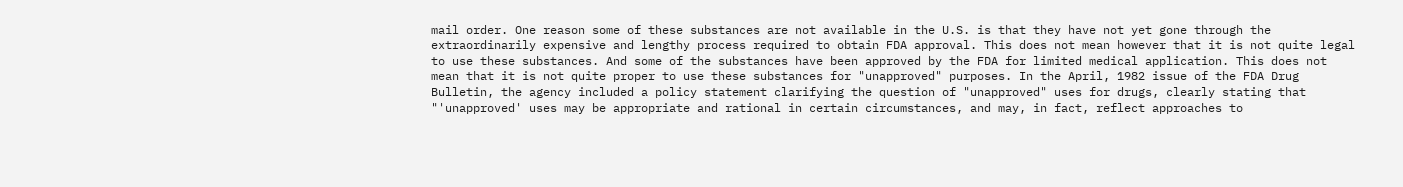mail order. One reason some of these substances are not available in the U.S. is that they have not yet gone through the extraordinarily expensive and lengthy process required to obtain FDA approval. This does not mean however that it is not quite legal to use these substances. And some of the substances have been approved by the FDA for limited medical application. This does not mean that it is not quite proper to use these substances for "unapproved" purposes. In the April, 1982 issue of the FDA Drug Bulletin, the agency included a policy statement clarifying the question of "unapproved" uses for drugs, clearly stating that "'unapproved' uses may be appropriate and rational in certain circumstances, and may, in fact, reflect approaches to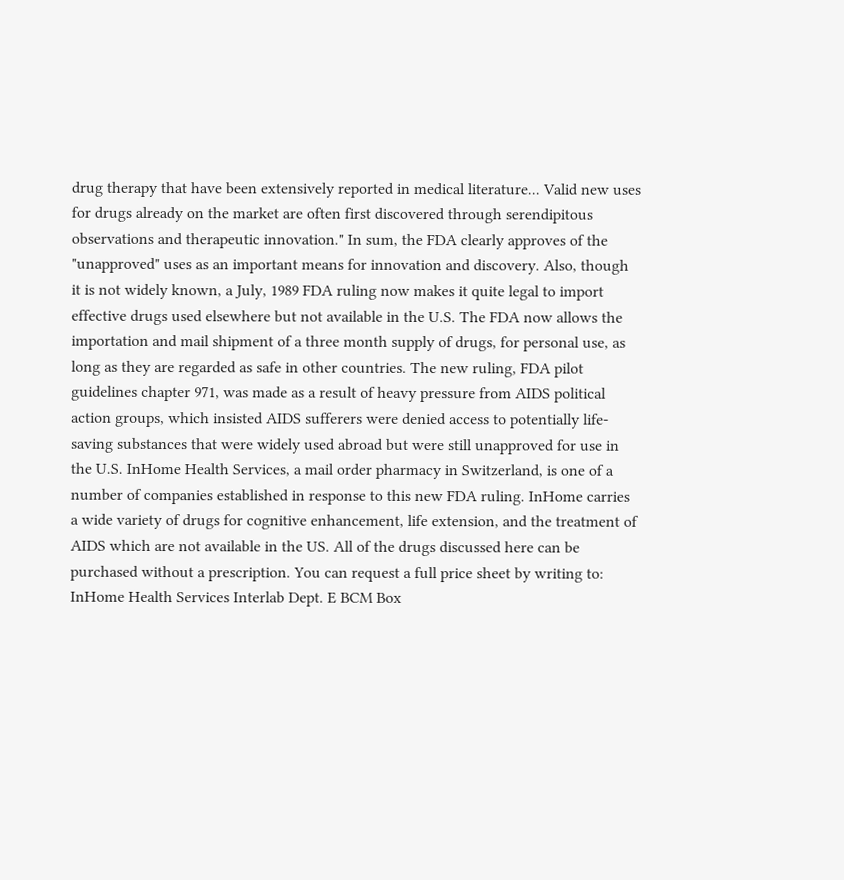drug therapy that have been extensively reported in medical literature... Valid new uses for drugs already on the market are often first discovered through serendipitous observations and therapeutic innovation." In sum, the FDA clearly approves of the "unapproved" uses as an important means for innovation and discovery. Also, though it is not widely known, a July, 1989 FDA ruling now makes it quite legal to import effective drugs used elsewhere but not available in the U.S. The FDA now allows the importation and mail shipment of a three month supply of drugs, for personal use, as long as they are regarded as safe in other countries. The new ruling, FDA pilot guidelines chapter 971, was made as a result of heavy pressure from AIDS political action groups, which insisted AIDS sufferers were denied access to potentially life-saving substances that were widely used abroad but were still unapproved for use in the U.S. InHome Health Services, a mail order pharmacy in Switzerland, is one of a number of companies established in response to this new FDA ruling. InHome carries a wide variety of drugs for cognitive enhancement, life extension, and the treatment of AIDS which are not available in the US. All of the drugs discussed here can be purchased without a prescription. You can request a full price sheet by writing to: InHome Health Services Interlab Dept. E BCM Box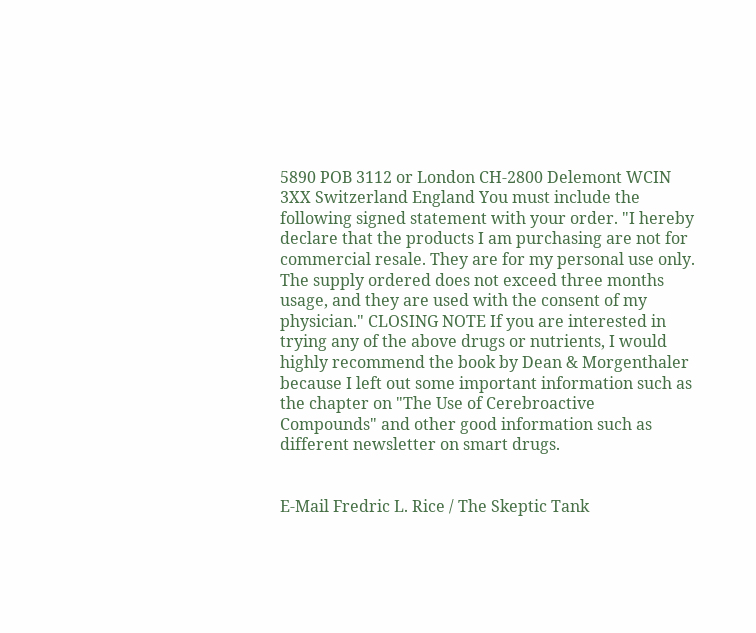5890 POB 3112 or London CH-2800 Delemont WCIN 3XX Switzerland England You must include the following signed statement with your order. "I hereby declare that the products I am purchasing are not for commercial resale. They are for my personal use only. The supply ordered does not exceed three months usage, and they are used with the consent of my physician." CLOSING NOTE If you are interested in trying any of the above drugs or nutrients, I would highly recommend the book by Dean & Morgenthaler because I left out some important information such as the chapter on "The Use of Cerebroactive Compounds" and other good information such as different newsletter on smart drugs.


E-Mail Fredric L. Rice / The Skeptic Tank